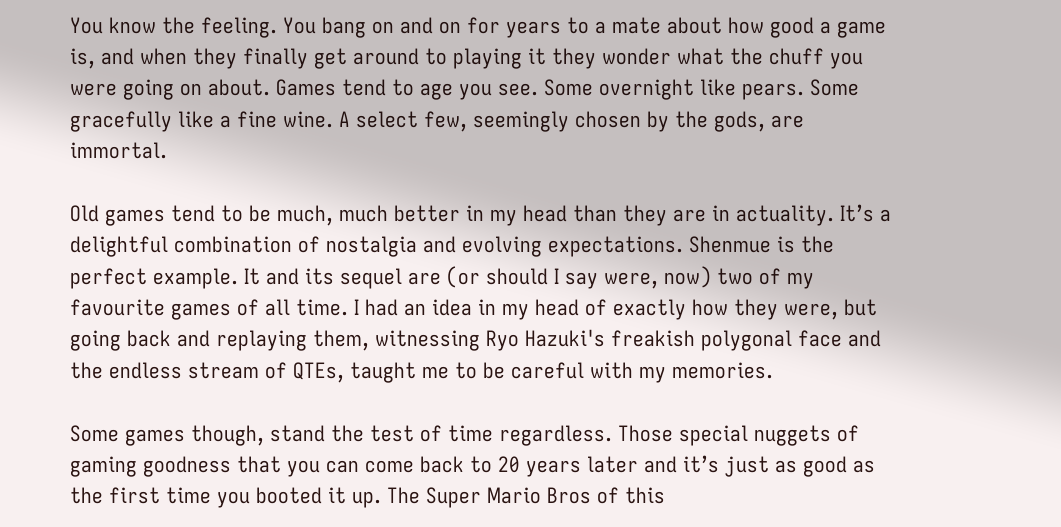You know the feeling. You bang on and on for years to a mate about how good a game is, and when they finally get around to playing it they wonder what the chuff you were going on about. Games tend to age you see. Some overnight like pears. Some gracefully like a fine wine. A select few, seemingly chosen by the gods, are immortal.

Old games tend to be much, much better in my head than they are in actuality. It’s a delightful combination of nostalgia and evolving expectations. Shenmue is the perfect example. It and its sequel are (or should I say were, now) two of my favourite games of all time. I had an idea in my head of exactly how they were, but going back and replaying them, witnessing Ryo Hazuki's freakish polygonal face and the endless stream of QTEs, taught me to be careful with my memories.

Some games though, stand the test of time regardless. Those special nuggets of gaming goodness that you can come back to 20 years later and it’s just as good as the first time you booted it up. The Super Mario Bros of this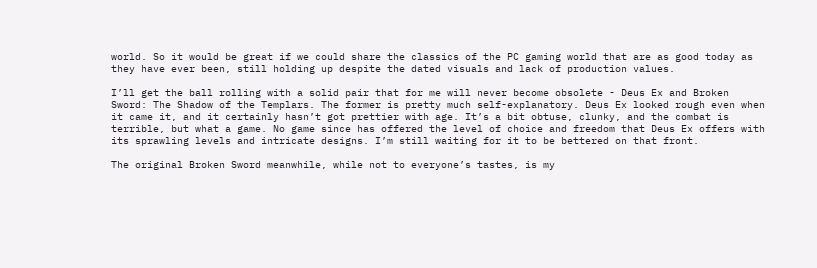world. So it would be great if we could share the classics of the PC gaming world that are as good today as they have ever been, still holding up despite the dated visuals and lack of production values.

I’ll get the ball rolling with a solid pair that for me will never become obsolete - Deus Ex and Broken Sword: The Shadow of the Templars. The former is pretty much self-explanatory. Deus Ex looked rough even when it came it, and it certainly hasn’t got prettier with age. It’s a bit obtuse, clunky, and the combat is terrible, but what a game. No game since has offered the level of choice and freedom that Deus Ex offers with its sprawling levels and intricate designs. I’m still waiting for it to be bettered on that front.

The original Broken Sword meanwhile, while not to everyone’s tastes, is my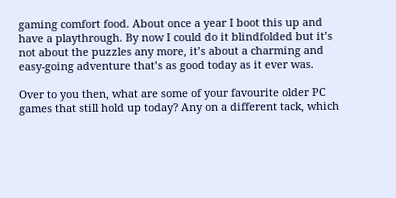gaming comfort food. About once a year I boot this up and have a playthrough. By now I could do it blindfolded but it’s not about the puzzles any more, it’s about a charming and easy-going adventure that’s as good today as it ever was.

Over to you then, what are some of your favourite older PC games that still hold up today? Any on a different tack, which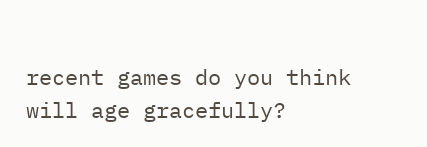recent games do you think will age gracefully?